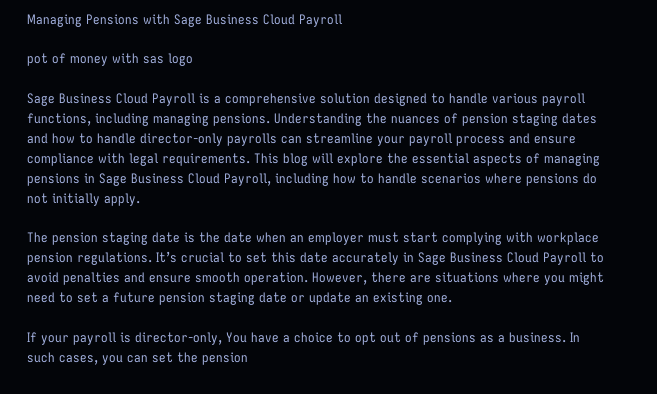Managing Pensions with Sage Business Cloud Payroll

pot of money with sas logo

Sage Business Cloud Payroll is a comprehensive solution designed to handle various payroll functions, including managing pensions. Understanding the nuances of pension staging dates and how to handle director-only payrolls can streamline your payroll process and ensure compliance with legal requirements. This blog will explore the essential aspects of managing pensions in Sage Business Cloud Payroll, including how to handle scenarios where pensions do not initially apply.

The pension staging date is the date when an employer must start complying with workplace pension regulations. It’s crucial to set this date accurately in Sage Business Cloud Payroll to avoid penalties and ensure smooth operation. However, there are situations where you might need to set a future pension staging date or update an existing one.

If your payroll is director-only, You have a choice to opt out of pensions as a business. In such cases, you can set the pension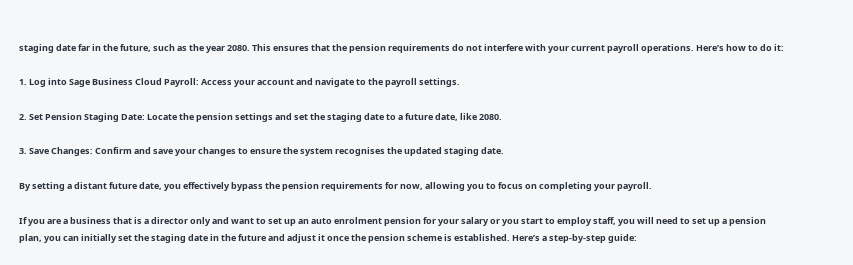staging date far in the future, such as the year 2080. This ensures that the pension requirements do not interfere with your current payroll operations. Here’s how to do it:

1. Log into Sage Business Cloud Payroll: Access your account and navigate to the payroll settings.

2. Set Pension Staging Date: Locate the pension settings and set the staging date to a future date, like 2080.

3. Save Changes: Confirm and save your changes to ensure the system recognises the updated staging date.

By setting a distant future date, you effectively bypass the pension requirements for now, allowing you to focus on completing your payroll.

If you are a business that is a director only and want to set up an auto enrolment pension for your salary or you start to employ staff, you will need to set up a pension plan, you can initially set the staging date in the future and adjust it once the pension scheme is established. Here’s a step-by-step guide: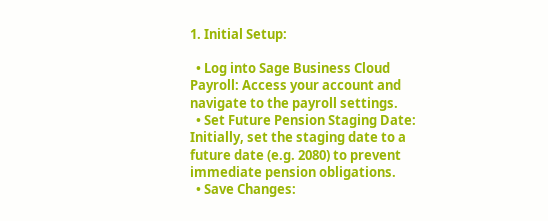1. Initial Setup:

  • Log into Sage Business Cloud Payroll: Access your account and navigate to the payroll settings.
  • Set Future Pension Staging Date: Initially, set the staging date to a future date (e.g. 2080) to prevent immediate pension obligations.
  • Save Changes: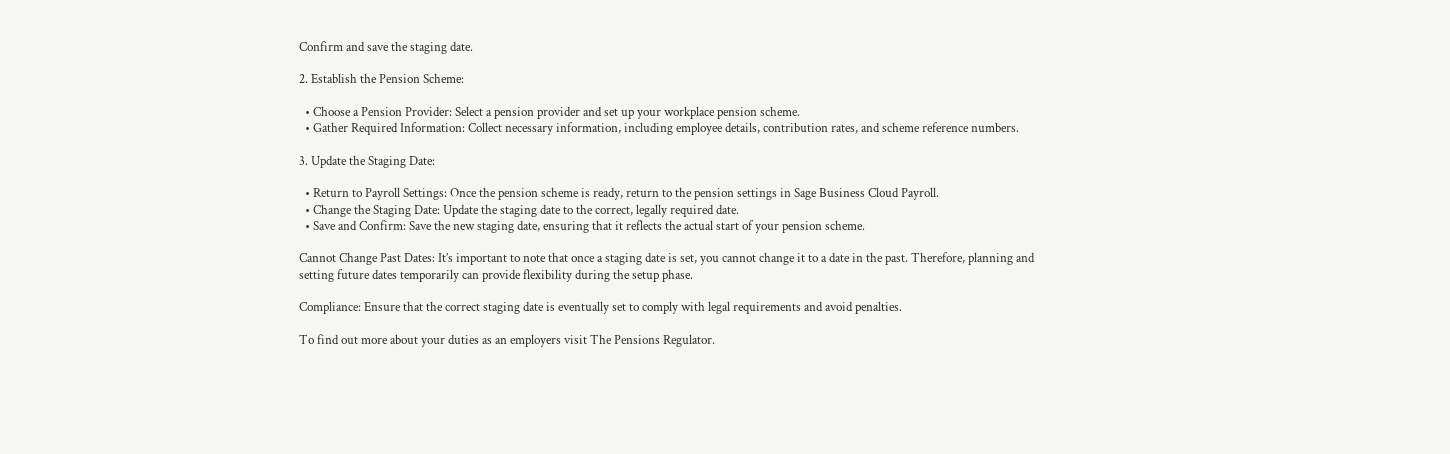Confirm and save the staging date.

2. Establish the Pension Scheme:

  • Choose a Pension Provider: Select a pension provider and set up your workplace pension scheme.
  • Gather Required Information: Collect necessary information, including employee details, contribution rates, and scheme reference numbers.

3. Update the Staging Date:

  • Return to Payroll Settings: Once the pension scheme is ready, return to the pension settings in Sage Business Cloud Payroll.
  • Change the Staging Date: Update the staging date to the correct, legally required date.
  • Save and Confirm: Save the new staging date, ensuring that it reflects the actual start of your pension scheme.

Cannot Change Past Dates: It’s important to note that once a staging date is set, you cannot change it to a date in the past. Therefore, planning and setting future dates temporarily can provide flexibility during the setup phase.

Compliance: Ensure that the correct staging date is eventually set to comply with legal requirements and avoid penalties.

To find out more about your duties as an employers visit The Pensions Regulator.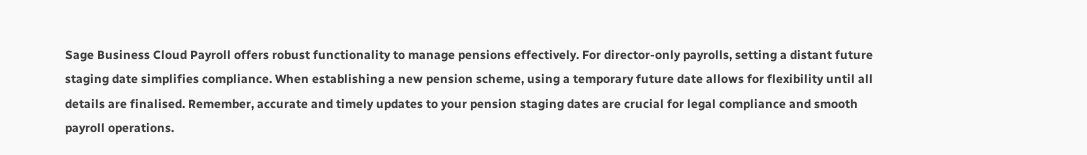Sage Business Cloud Payroll offers robust functionality to manage pensions effectively. For director-only payrolls, setting a distant future staging date simplifies compliance. When establishing a new pension scheme, using a temporary future date allows for flexibility until all details are finalised. Remember, accurate and timely updates to your pension staging dates are crucial for legal compliance and smooth payroll operations.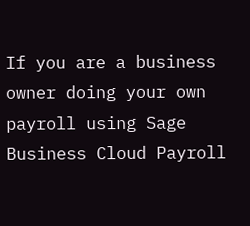If you are a business owner doing your own payroll using Sage Business Cloud Payroll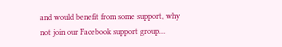and would benefit from some support, why not join our Facebook support group…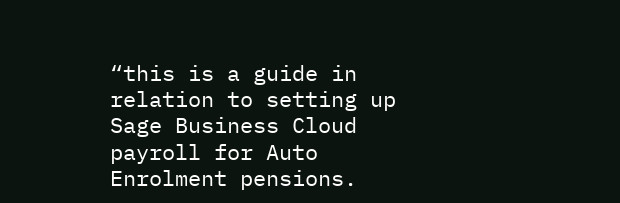“this is a guide in relation to setting up Sage Business Cloud payroll for Auto Enrolment pensions.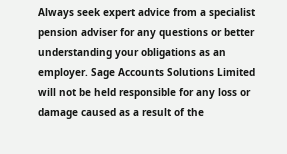Always seek expert advice from a specialist pension adviser for any questions or better understanding your obligations as an employer. Sage Accounts Solutions Limited will not be held responsible for any loss or damage caused as a result of the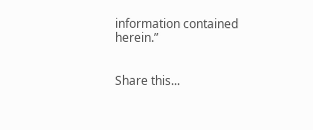information contained herein.”


Share this...